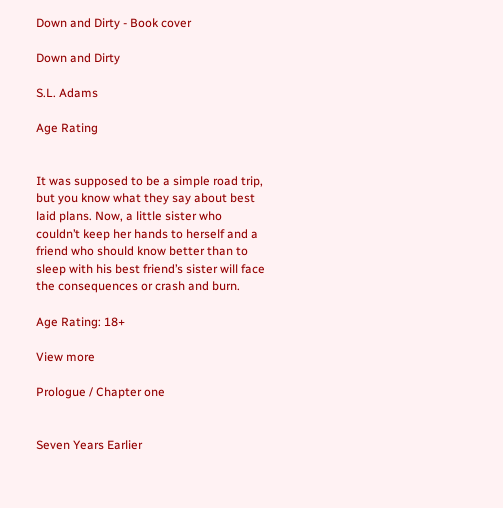Down and Dirty - Book cover

Down and Dirty

S.L. Adams

Age Rating


It was supposed to be a simple road trip, but you know what they say about best laid plans. Now, a little sister who couldn’t keep her hands to herself and a friend who should know better than to sleep with his best friend’s sister will face the consequences or crash and burn.

Age Rating: 18+

View more

Prologue / Chapter one


Seven Years Earlier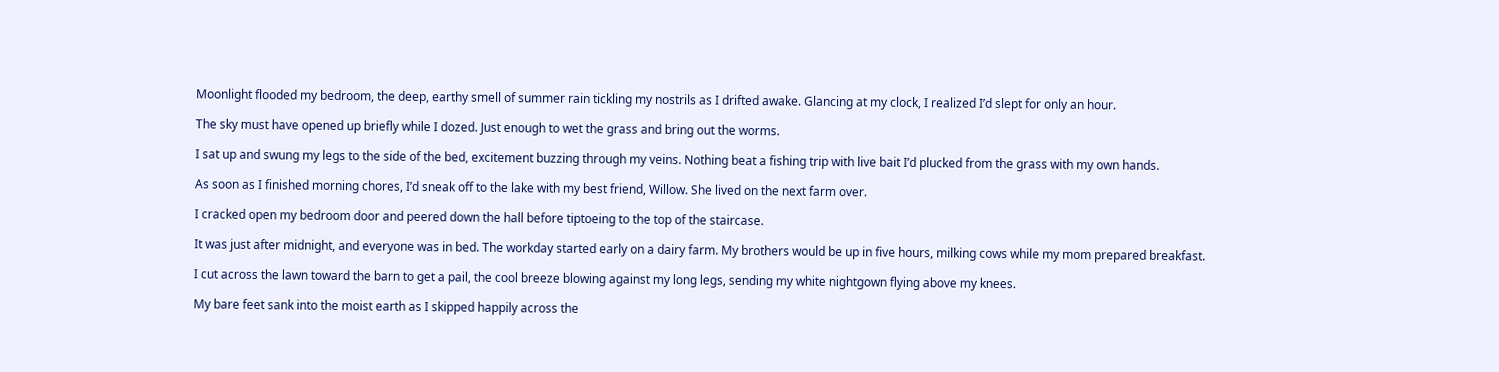Moonlight flooded my bedroom, the deep, earthy smell of summer rain tickling my nostrils as I drifted awake. Glancing at my clock, I realized I’d slept for only an hour.

The sky must have opened up briefly while I dozed. Just enough to wet the grass and bring out the worms.

I sat up and swung my legs to the side of the bed, excitement buzzing through my veins. Nothing beat a fishing trip with live bait I’d plucked from the grass with my own hands.

As soon as I finished morning chores, I’d sneak off to the lake with my best friend, Willow. She lived on the next farm over.

I cracked open my bedroom door and peered down the hall before tiptoeing to the top of the staircase.

It was just after midnight, and everyone was in bed. The workday started early on a dairy farm. My brothers would be up in five hours, milking cows while my mom prepared breakfast.

I cut across the lawn toward the barn to get a pail, the cool breeze blowing against my long legs, sending my white nightgown flying above my knees.

My bare feet sank into the moist earth as I skipped happily across the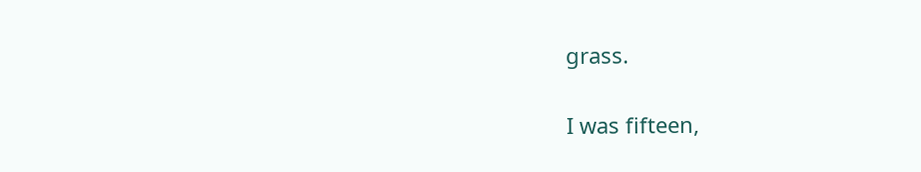grass.

I was fifteen,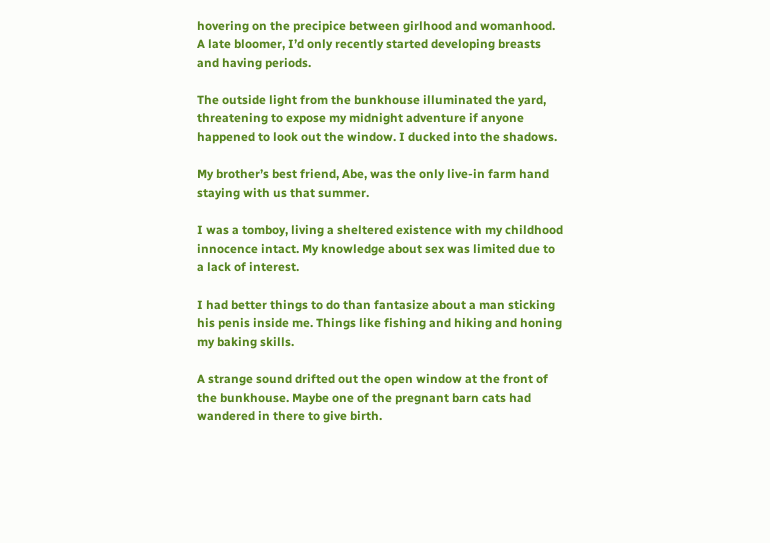hovering on the precipice between girlhood and womanhood. A late bloomer, I’d only recently started developing breasts and having periods.

The outside light from the bunkhouse illuminated the yard, threatening to expose my midnight adventure if anyone happened to look out the window. I ducked into the shadows.

My brother’s best friend, Abe, was the only live-in farm hand staying with us that summer.

I was a tomboy, living a sheltered existence with my childhood innocence intact. My knowledge about sex was limited due to a lack of interest.

I had better things to do than fantasize about a man sticking his penis inside me. Things like fishing and hiking and honing my baking skills.

A strange sound drifted out the open window at the front of the bunkhouse. Maybe one of the pregnant barn cats had wandered in there to give birth.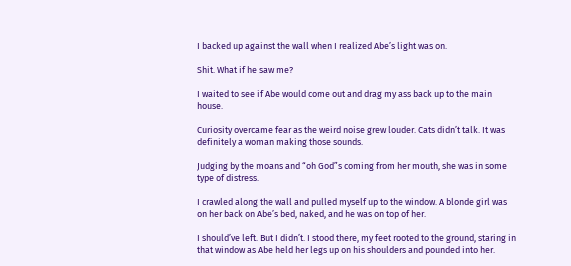I backed up against the wall when I realized Abe’s light was on.

Shit. What if he saw me?

I waited to see if Abe would come out and drag my ass back up to the main house.

Curiosity overcame fear as the weird noise grew louder. Cats didn’t talk. It was definitely a woman making those sounds.

Judging by the moans and “oh God”s coming from her mouth, she was in some type of distress.

I crawled along the wall and pulled myself up to the window. A blonde girl was on her back on Abe’s bed, naked, and he was on top of her.

I should’ve left. But I didn’t. I stood there, my feet rooted to the ground, staring in that window as Abe held her legs up on his shoulders and pounded into her.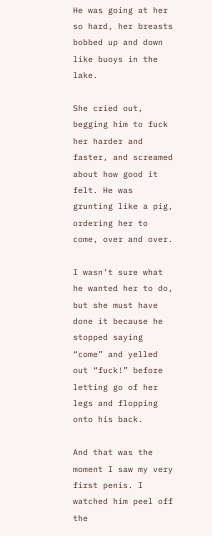He was going at her so hard, her breasts bobbed up and down like buoys in the lake.

She cried out, begging him to fuck her harder and faster, and screamed about how good it felt. He was grunting like a pig, ordering her to come, over and over.

I wasn’t sure what he wanted her to do, but she must have done it because he stopped saying “come” and yelled out “fuck!” before letting go of her legs and flopping onto his back.

And that was the moment I saw my very first penis. I watched him peel off the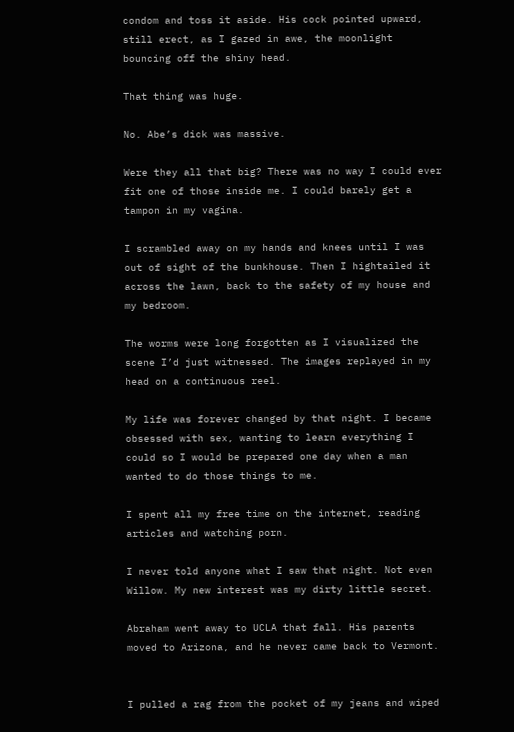condom and toss it aside. His cock pointed upward, still erect, as I gazed in awe, the moonlight bouncing off the shiny head.

That thing was huge.

No. Abe’s dick was massive.

Were they all that big? There was no way I could ever fit one of those inside me. I could barely get a tampon in my vagina.

I scrambled away on my hands and knees until I was out of sight of the bunkhouse. Then I hightailed it across the lawn, back to the safety of my house and my bedroom.

The worms were long forgotten as I visualized the scene I’d just witnessed. The images replayed in my head on a continuous reel.

My life was forever changed by that night. I became obsessed with sex, wanting to learn everything I could so I would be prepared one day when a man wanted to do those things to me.

I spent all my free time on the internet, reading articles and watching porn.

I never told anyone what I saw that night. Not even Willow. My new interest was my dirty little secret.

Abraham went away to UCLA that fall. His parents moved to Arizona, and he never came back to Vermont.


I pulled a rag from the pocket of my jeans and wiped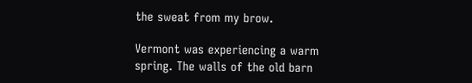the sweat from my brow.

Vermont was experiencing a warm spring. The walls of the old barn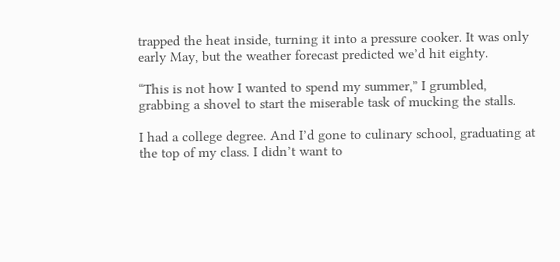trapped the heat inside, turning it into a pressure cooker. It was only early May, but the weather forecast predicted we’d hit eighty.

“This is not how I wanted to spend my summer,” I grumbled, grabbing a shovel to start the miserable task of mucking the stalls.

I had a college degree. And I’d gone to culinary school, graduating at the top of my class. I didn’t want to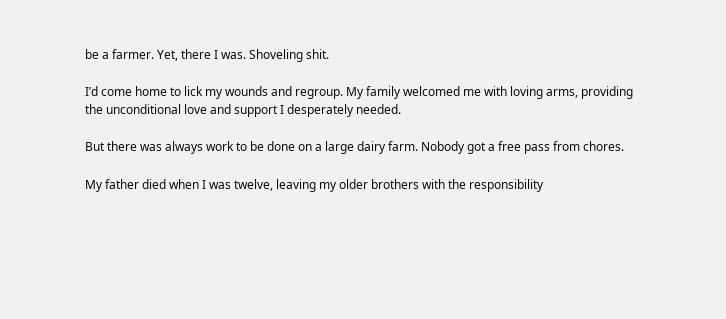be a farmer. Yet, there I was. Shoveling shit.

I’d come home to lick my wounds and regroup. My family welcomed me with loving arms, providing the unconditional love and support I desperately needed.

But there was always work to be done on a large dairy farm. Nobody got a free pass from chores.

My father died when I was twelve, leaving my older brothers with the responsibility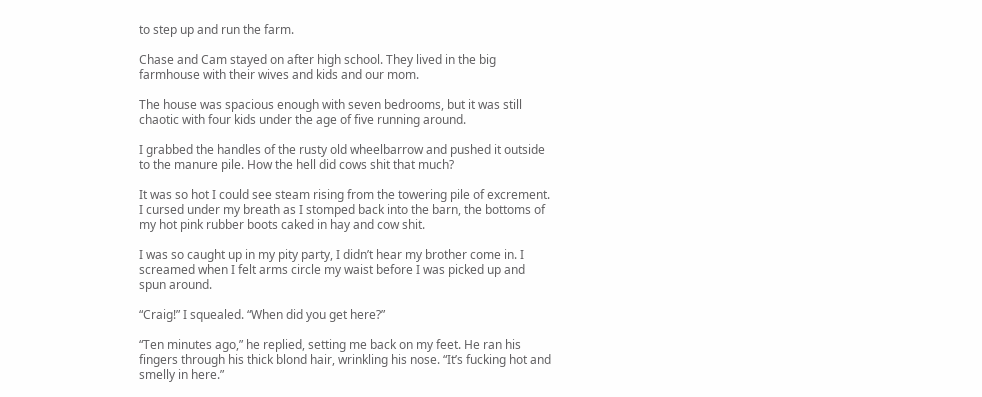to step up and run the farm.

Chase and Cam stayed on after high school. They lived in the big farmhouse with their wives and kids and our mom.

The house was spacious enough with seven bedrooms, but it was still chaotic with four kids under the age of five running around.

I grabbed the handles of the rusty old wheelbarrow and pushed it outside to the manure pile. How the hell did cows shit that much?

It was so hot I could see steam rising from the towering pile of excrement. I cursed under my breath as I stomped back into the barn, the bottoms of my hot pink rubber boots caked in hay and cow shit.

I was so caught up in my pity party, I didn’t hear my brother come in. I screamed when I felt arms circle my waist before I was picked up and spun around.

“Craig!” I squealed. “When did you get here?”

“Ten minutes ago,” he replied, setting me back on my feet. He ran his fingers through his thick blond hair, wrinkling his nose. “It’s fucking hot and smelly in here.”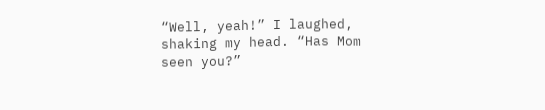“Well, yeah!” I laughed, shaking my head. “Has Mom seen you?”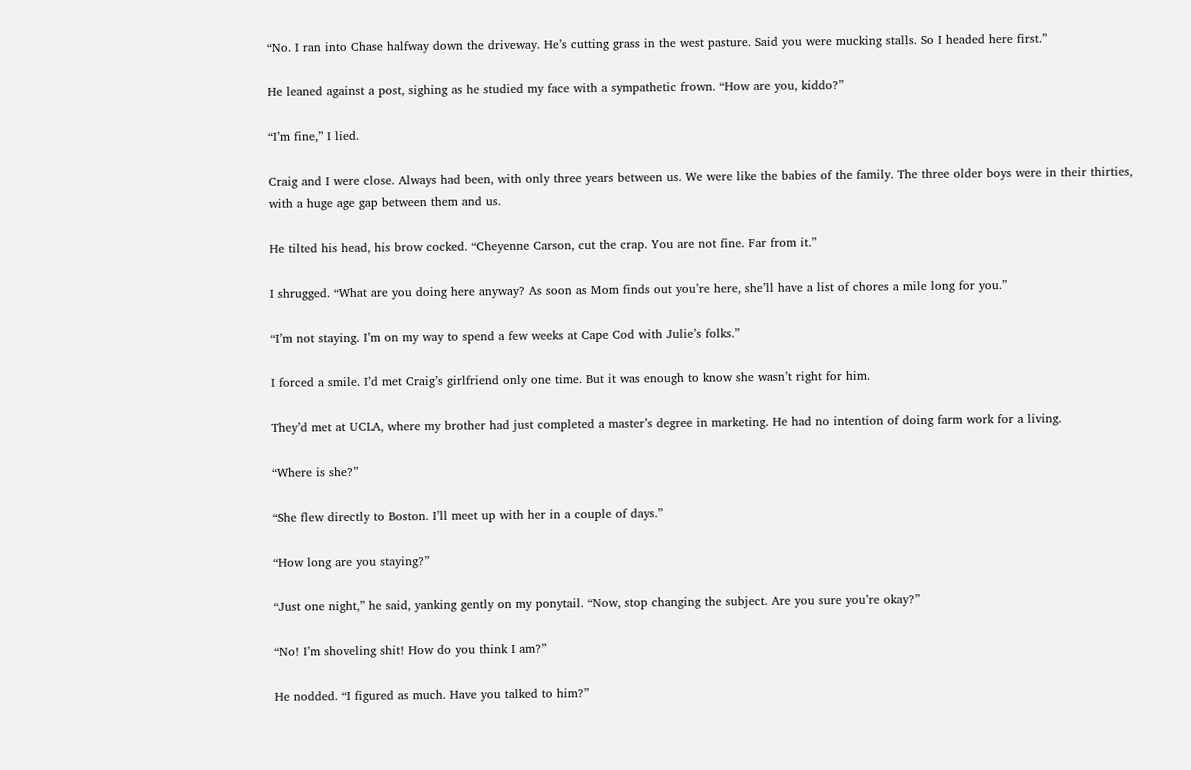“No. I ran into Chase halfway down the driveway. He’s cutting grass in the west pasture. Said you were mucking stalls. So I headed here first.”

He leaned against a post, sighing as he studied my face with a sympathetic frown. “How are you, kiddo?”

“I’m fine,” I lied.

Craig and I were close. Always had been, with only three years between us. We were like the babies of the family. The three older boys were in their thirties, with a huge age gap between them and us.

He tilted his head, his brow cocked. “Cheyenne Carson, cut the crap. You are not fine. Far from it.”

I shrugged. “What are you doing here anyway? As soon as Mom finds out you’re here, she’ll have a list of chores a mile long for you.”

“I’m not staying. I’m on my way to spend a few weeks at Cape Cod with Julie’s folks.”

I forced a smile. I’d met Craig’s girlfriend only one time. But it was enough to know she wasn’t right for him.

They’d met at UCLA, where my brother had just completed a master’s degree in marketing. He had no intention of doing farm work for a living.

“Where is she?”

“She flew directly to Boston. I’ll meet up with her in a couple of days.”

“How long are you staying?”

“Just one night,” he said, yanking gently on my ponytail. “Now, stop changing the subject. Are you sure you’re okay?”

“No! I’m shoveling shit! How do you think I am?”

He nodded. “I figured as much. Have you talked to him?”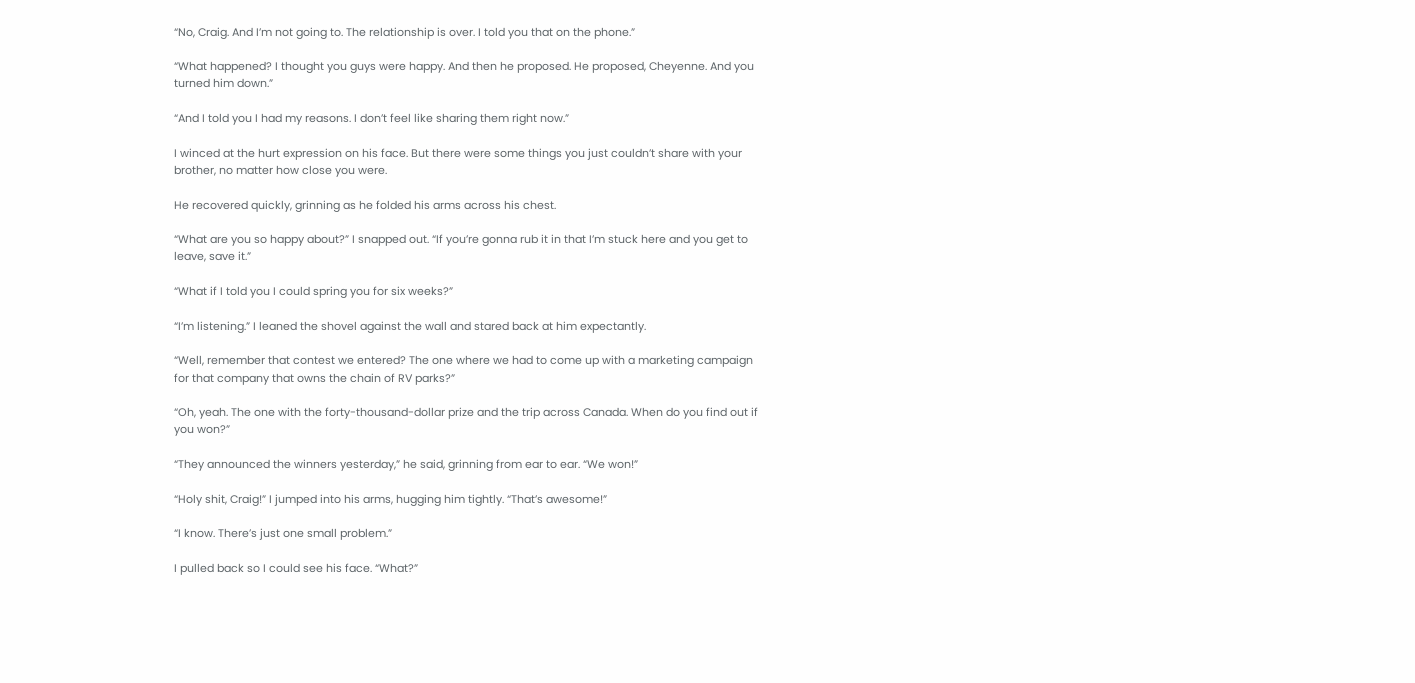“No, Craig. And I’m not going to. The relationship is over. I told you that on the phone.”

“What happened? I thought you guys were happy. And then he proposed. He proposed, Cheyenne. And you turned him down.”

“And I told you I had my reasons. I don’t feel like sharing them right now.”

I winced at the hurt expression on his face. But there were some things you just couldn’t share with your brother, no matter how close you were.

He recovered quickly, grinning as he folded his arms across his chest.

“What are you so happy about?” I snapped out. “If you’re gonna rub it in that I’m stuck here and you get to leave, save it.”

“What if I told you I could spring you for six weeks?”

“I’m listening.” I leaned the shovel against the wall and stared back at him expectantly.

“Well, remember that contest we entered? The one where we had to come up with a marketing campaign for that company that owns the chain of RV parks?”

“Oh, yeah. The one with the forty-thousand-dollar prize and the trip across Canada. When do you find out if you won?”

“They announced the winners yesterday,” he said, grinning from ear to ear. “We won!”

“Holy shit, Craig!” I jumped into his arms, hugging him tightly. “That’s awesome!”

“I know. There’s just one small problem.”

I pulled back so I could see his face. “What?”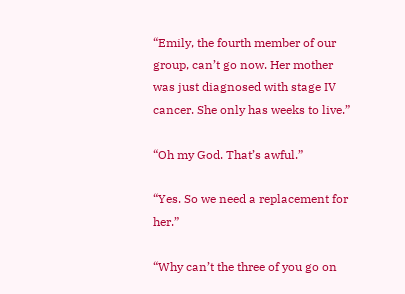“Emily, the fourth member of our group, can’t go now. Her mother was just diagnosed with stage IV cancer. She only has weeks to live.”

“Oh my God. That’s awful.”

“Yes. So we need a replacement for her.”

“Why can’t the three of you go on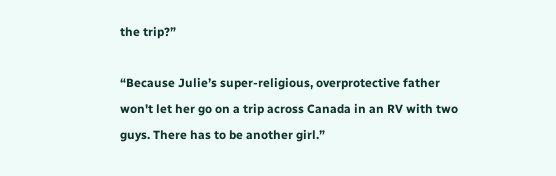the trip?”

“Because Julie’s super-religious, overprotective father won't let her go on a trip across Canada in an RV with two guys. There has to be another girl.”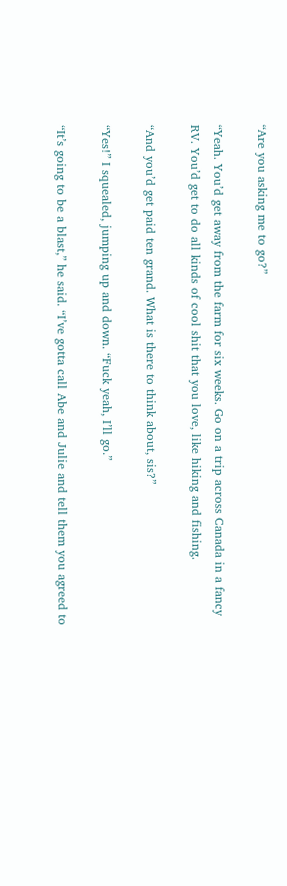“Are you asking me to go?”

“Yeah. You’d get away from the farm for six weeks. Go on a trip across Canada in a fancy RV. You’d get to do all kinds of cool shit that you love, like hiking and fishing.

“And you’d get paid ten grand. What is there to think about, sis?”

“Yes!” I squealed, jumping up and down. “Fuck yeah, I’ll go.”

“It’s going to be a blast,” he said. “I’ve gotta call Abe and Julie and tell them you agreed to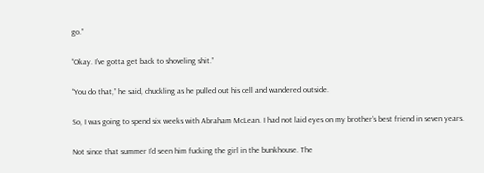go.”

“Okay. I’ve gotta get back to shoveling shit.”

“You do that,” he said, chuckling as he pulled out his cell and wandered outside.

So, I was going to spend six weeks with Abraham McLean. I had not laid eyes on my brother’s best friend in seven years.

Not since that summer I’d seen him fucking the girl in the bunkhouse. The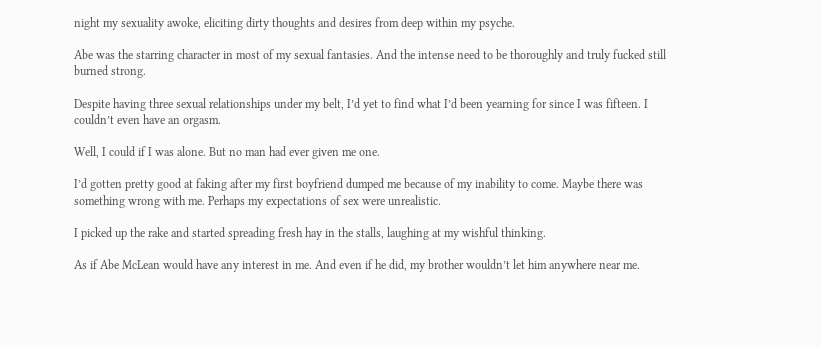night my sexuality awoke, eliciting dirty thoughts and desires from deep within my psyche.

Abe was the starring character in most of my sexual fantasies. And the intense need to be thoroughly and truly fucked still burned strong.

Despite having three sexual relationships under my belt, I’d yet to find what I’d been yearning for since I was fifteen. I couldn’t even have an orgasm.

Well, I could if I was alone. But no man had ever given me one.

I’d gotten pretty good at faking after my first boyfriend dumped me because of my inability to come. Maybe there was something wrong with me. Perhaps my expectations of sex were unrealistic.

I picked up the rake and started spreading fresh hay in the stalls, laughing at my wishful thinking.

As if Abe McLean would have any interest in me. And even if he did, my brother wouldn’t let him anywhere near me.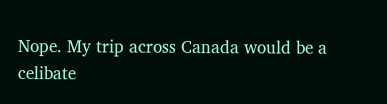Nope. My trip across Canada would be a celibate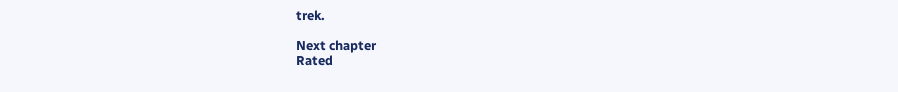trek.

Next chapter
Rated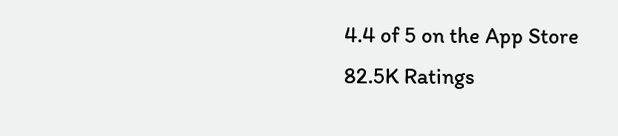4.4 of 5 on the App Store
82.5K Ratings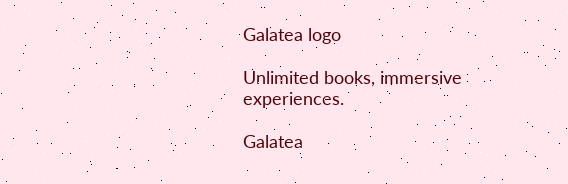Galatea logo

Unlimited books, immersive experiences.

Galatea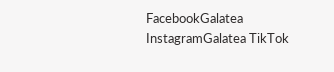FacebookGalatea InstagramGalatea TikTok